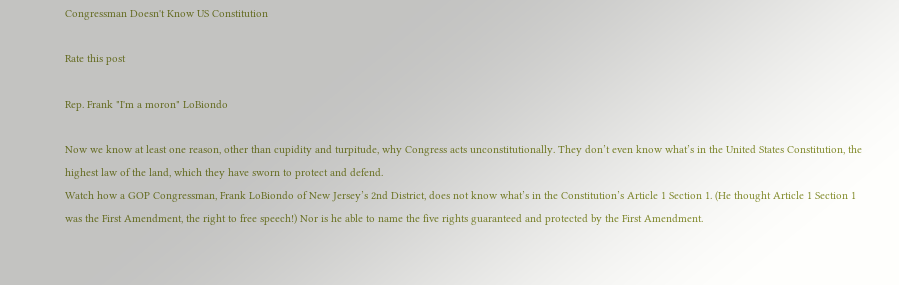Congressman Doesn't Know US Constitution

Rate this post

Rep. Frank "I'm a moron" LoBiondo

Now we know at least one reason, other than cupidity and turpitude, why Congress acts unconstitutionally. They don’t even know what’s in the United States Constitution, the highest law of the land, which they have sworn to protect and defend.
Watch how a GOP Congressman, Frank LoBiondo of New Jersey’s 2nd District, does not know what’s in the Constitution’s Article 1 Section 1. (He thought Article 1 Section 1 was the First Amendment, the right to free speech!) Nor is he able to name the five rights guaranteed and protected by the First Amendment.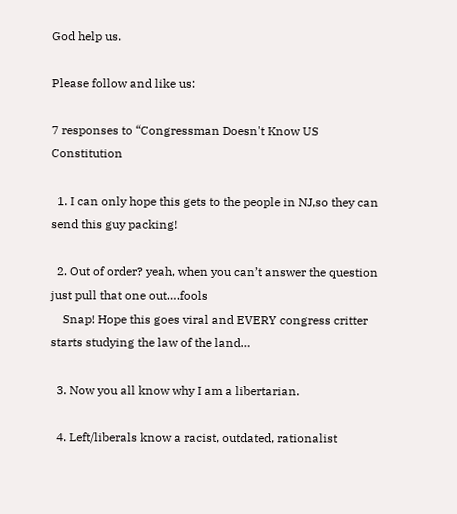God help us.

Please follow and like us:

7 responses to “Congressman Doesn't Know US Constitution

  1. I can only hope this gets to the people in NJ,so they can send this guy packing!

  2. Out of order? yeah, when you can’t answer the question just pull that one out….fools
    Snap! Hope this goes viral and EVERY congress critter starts studying the law of the land…

  3. Now you all know why I am a libertarian.

  4. Left/liberals know a racist, outdated, rationalist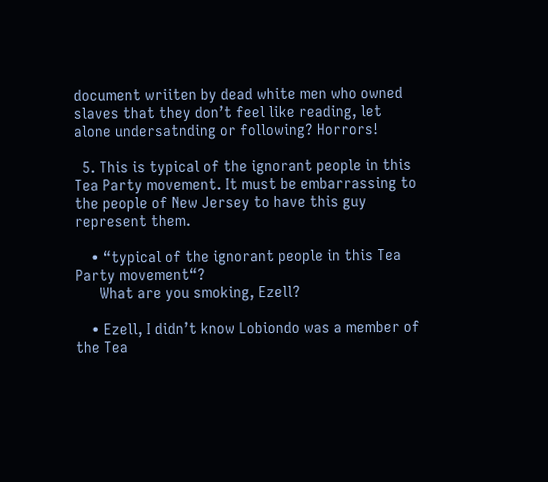document wriiten by dead white men who owned slaves that they don’t feel like reading, let alone undersatnding or following? Horrors!

  5. This is typical of the ignorant people in this Tea Party movement. It must be embarrassing to the people of New Jersey to have this guy represent them.

    • “typical of the ignorant people in this Tea Party movement“?
      What are you smoking, Ezell?

    • Ezell, I didn’t know Lobiondo was a member of the Tea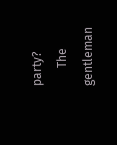party?
      The gentleman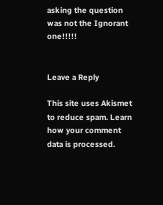asking the question was not the Ignorant one!!!!!


Leave a Reply

This site uses Akismet to reduce spam. Learn how your comment data is processed.